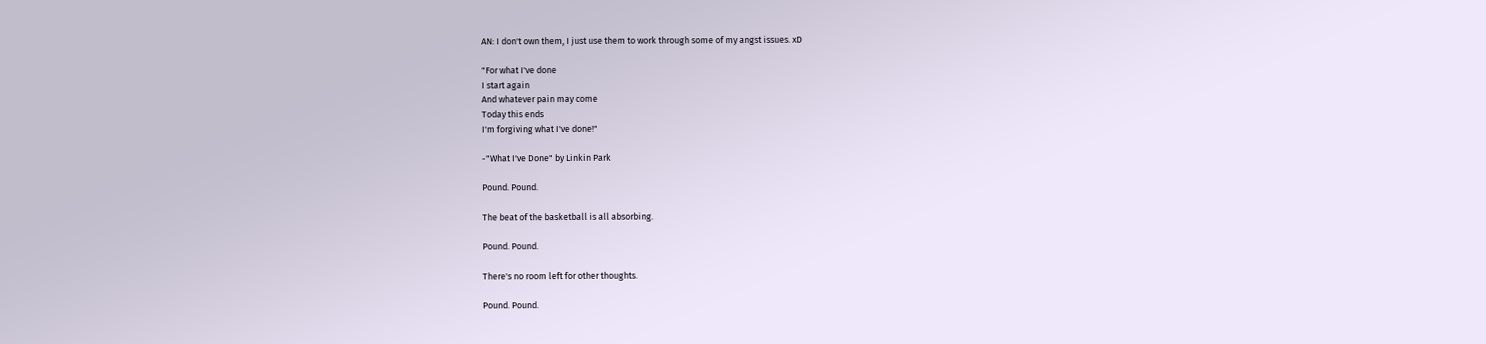AN: I don't own them, I just use them to work through some of my angst issues. xD

"For what I've done
I start again
And whatever pain may come
Today this ends
I'm forgiving what I've done!"

-"What I've Done" by Linkin Park

Pound. Pound.

The beat of the basketball is all absorbing.

Pound. Pound.

There's no room left for other thoughts.

Pound. Pound.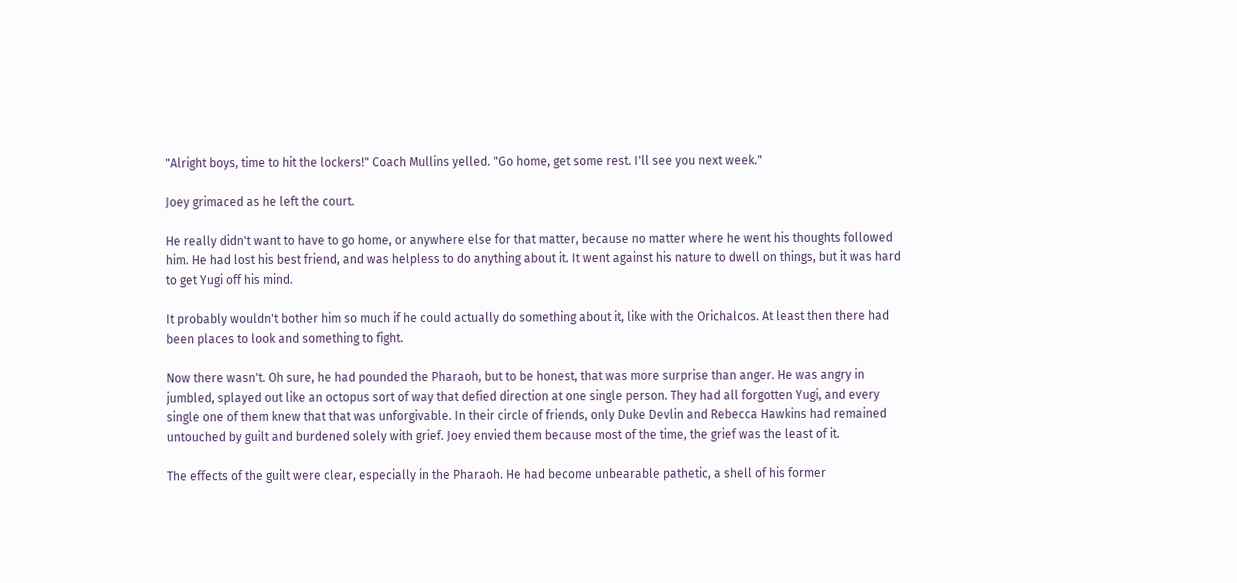"Alright boys, time to hit the lockers!" Coach Mullins yelled. "Go home, get some rest. I'll see you next week."

Joey grimaced as he left the court.

He really didn't want to have to go home, or anywhere else for that matter, because no matter where he went his thoughts followed him. He had lost his best friend, and was helpless to do anything about it. It went against his nature to dwell on things, but it was hard to get Yugi off his mind.

It probably wouldn't bother him so much if he could actually do something about it, like with the Orichalcos. At least then there had been places to look and something to fight.

Now there wasn't. Oh sure, he had pounded the Pharaoh, but to be honest, that was more surprise than anger. He was angry in jumbled, splayed out like an octopus sort of way that defied direction at one single person. They had all forgotten Yugi, and every single one of them knew that that was unforgivable. In their circle of friends, only Duke Devlin and Rebecca Hawkins had remained untouched by guilt and burdened solely with grief. Joey envied them because most of the time, the grief was the least of it.

The effects of the guilt were clear, especially in the Pharaoh. He had become unbearable pathetic, a shell of his former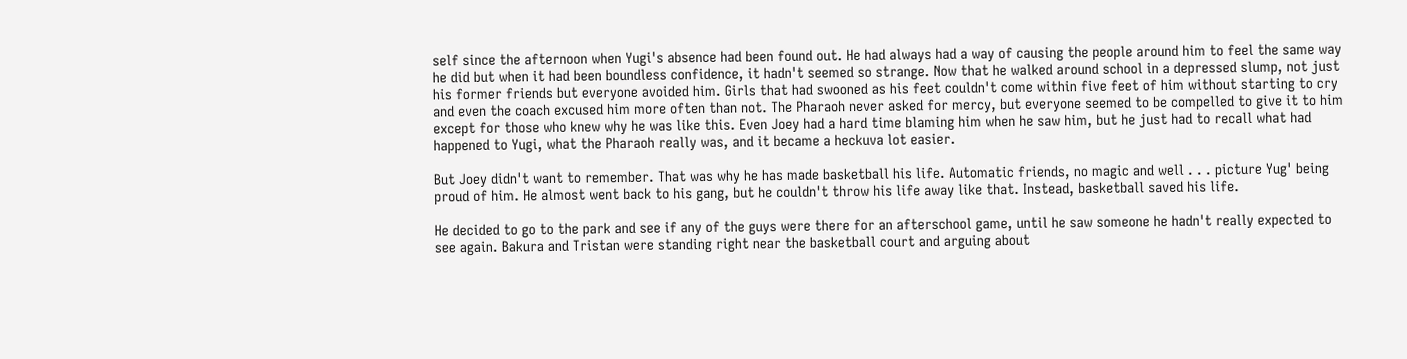self since the afternoon when Yugi's absence had been found out. He had always had a way of causing the people around him to feel the same way he did but when it had been boundless confidence, it hadn't seemed so strange. Now that he walked around school in a depressed slump, not just his former friends but everyone avoided him. Girls that had swooned as his feet couldn't come within five feet of him without starting to cry and even the coach excused him more often than not. The Pharaoh never asked for mercy, but everyone seemed to be compelled to give it to him except for those who knew why he was like this. Even Joey had a hard time blaming him when he saw him, but he just had to recall what had happened to Yugi, what the Pharaoh really was, and it became a heckuva lot easier.

But Joey didn't want to remember. That was why he has made basketball his life. Automatic friends, no magic and well . . . picture Yug' being proud of him. He almost went back to his gang, but he couldn't throw his life away like that. Instead, basketball saved his life.

He decided to go to the park and see if any of the guys were there for an afterschool game, until he saw someone he hadn't really expected to see again. Bakura and Tristan were standing right near the basketball court and arguing about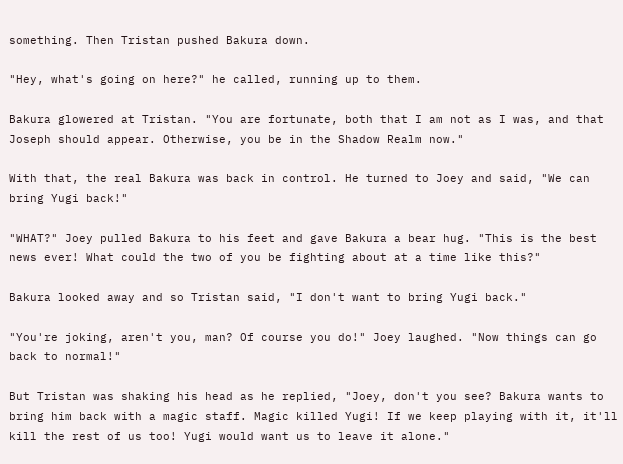something. Then Tristan pushed Bakura down.

"Hey, what's going on here?" he called, running up to them.

Bakura glowered at Tristan. "You are fortunate, both that I am not as I was, and that Joseph should appear. Otherwise, you be in the Shadow Realm now."

With that, the real Bakura was back in control. He turned to Joey and said, "We can bring Yugi back!"

"WHAT?" Joey pulled Bakura to his feet and gave Bakura a bear hug. "This is the best news ever! What could the two of you be fighting about at a time like this?"

Bakura looked away and so Tristan said, "I don't want to bring Yugi back."

"You're joking, aren't you, man? Of course you do!" Joey laughed. "Now things can go back to normal!"

But Tristan was shaking his head as he replied, "Joey, don't you see? Bakura wants to bring him back with a magic staff. Magic killed Yugi! If we keep playing with it, it'll kill the rest of us too! Yugi would want us to leave it alone."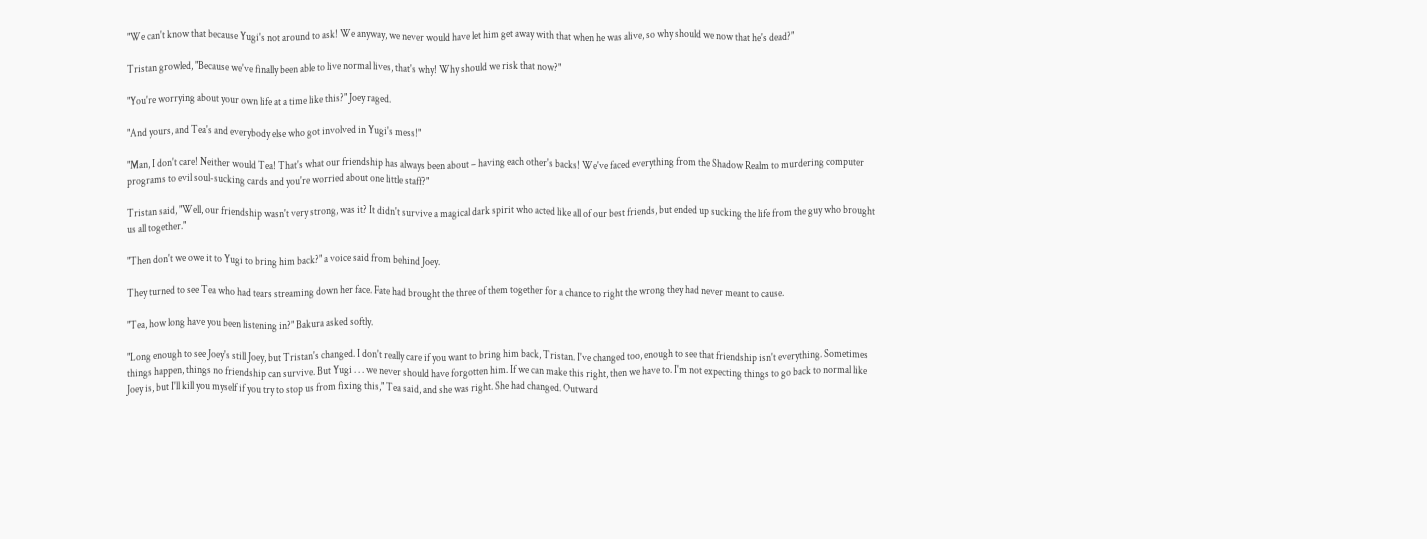"We can't know that because Yugi's not around to ask! We anyway, we never would have let him get away with that when he was alive, so why should we now that he's dead?"

Tristan growled, "Because we've finally been able to live normal lives, that's why! Why should we risk that now?"

"You're worrying about your own life at a time like this?" Joey raged.

"And yours, and Tea's and everybody else who got involved in Yugi's mess!"

"Man, I don't care! Neither would Tea! That's what our friendship has always been about – having each other's backs! We've faced everything from the Shadow Realm to murdering computer programs to evil soul-sucking cards and you're worried about one little staff?"

Tristan said, "Well, our friendship wasn't very strong, was it? It didn't survive a magical dark spirit who acted like all of our best friends, but ended up sucking the life from the guy who brought us all together."

"Then don't we owe it to Yugi to bring him back?" a voice said from behind Joey.

They turned to see Tea who had tears streaming down her face. Fate had brought the three of them together for a chance to right the wrong they had never meant to cause.

"Tea, how long have you been listening in?" Bakura asked softly.

"Long enough to see Joey's still Joey, but Tristan's changed. I don't really care if you want to bring him back, Tristan. I've changed too, enough to see that friendship isn't everything. Sometimes things happen, things no friendship can survive. But Yugi . . . we never should have forgotten him. If we can make this right, then we have to. I'm not expecting things to go back to normal like Joey is, but I'll kill you myself if you try to stop us from fixing this," Tea said, and she was right. She had changed. Outward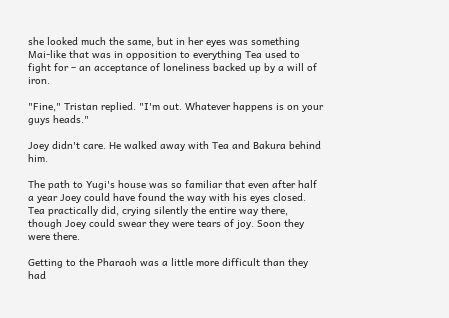she looked much the same, but in her eyes was something Mai-like that was in opposition to everything Tea used to fight for – an acceptance of loneliness backed up by a will of iron.

"Fine," Tristan replied. "I'm out. Whatever happens is on your guys heads."

Joey didn't care. He walked away with Tea and Bakura behind him.

The path to Yugi's house was so familiar that even after half a year Joey could have found the way with his eyes closed. Tea practically did, crying silently the entire way there, though Joey could swear they were tears of joy. Soon they were there.

Getting to the Pharaoh was a little more difficult than they had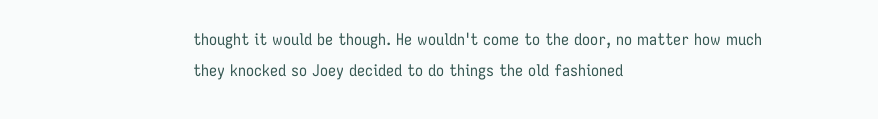thought it would be though. He wouldn't come to the door, no matter how much they knocked so Joey decided to do things the old fashioned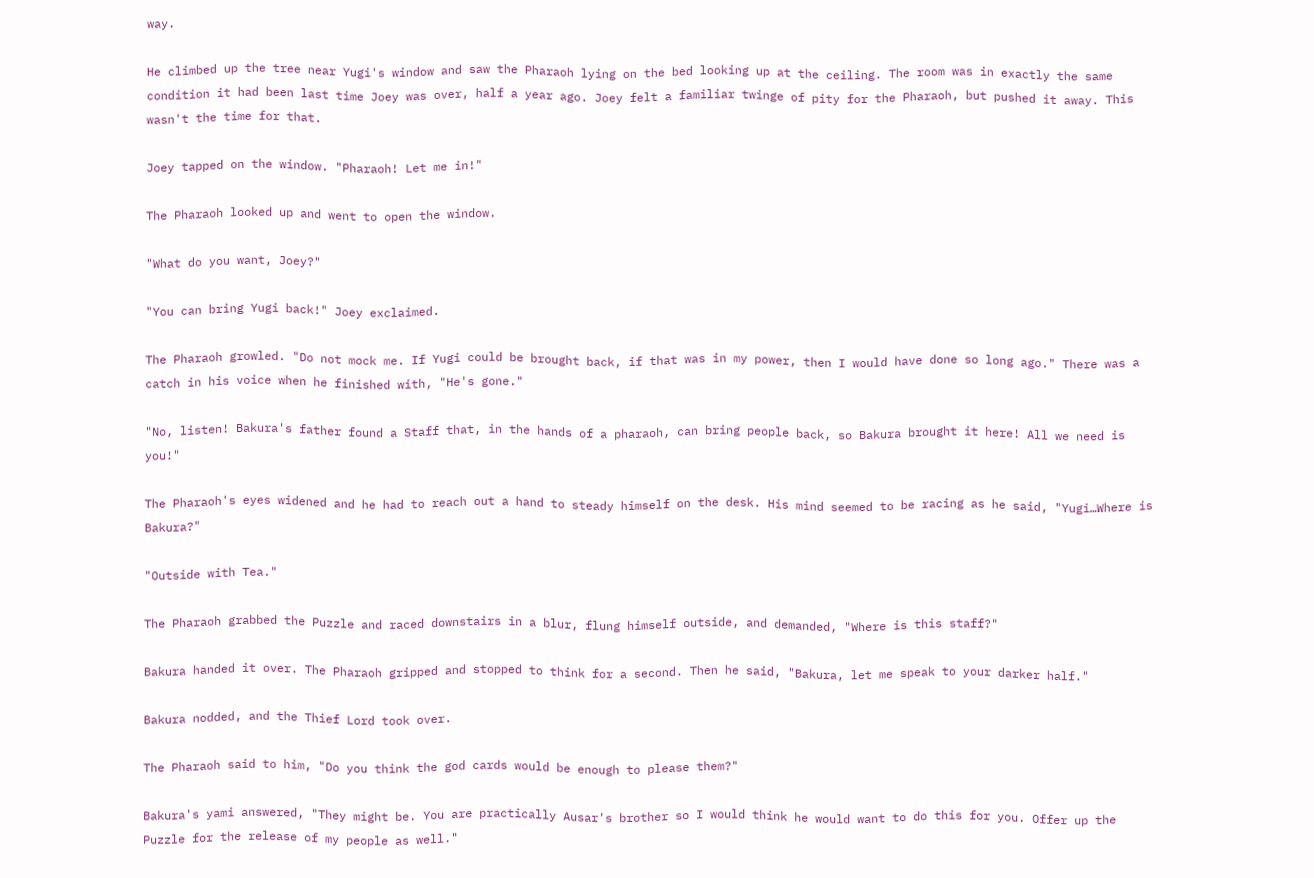way.

He climbed up the tree near Yugi's window and saw the Pharaoh lying on the bed looking up at the ceiling. The room was in exactly the same condition it had been last time Joey was over, half a year ago. Joey felt a familiar twinge of pity for the Pharaoh, but pushed it away. This wasn't the time for that.

Joey tapped on the window. "Pharaoh! Let me in!"

The Pharaoh looked up and went to open the window.

"What do you want, Joey?"

"You can bring Yugi back!" Joey exclaimed.

The Pharaoh growled. "Do not mock me. If Yugi could be brought back, if that was in my power, then I would have done so long ago." There was a catch in his voice when he finished with, "He's gone."

"No, listen! Bakura's father found a Staff that, in the hands of a pharaoh, can bring people back, so Bakura brought it here! All we need is you!"

The Pharaoh's eyes widened and he had to reach out a hand to steady himself on the desk. His mind seemed to be racing as he said, "Yugi…Where is Bakura?"

"Outside with Tea."

The Pharaoh grabbed the Puzzle and raced downstairs in a blur, flung himself outside, and demanded, "Where is this staff?"

Bakura handed it over. The Pharaoh gripped and stopped to think for a second. Then he said, "Bakura, let me speak to your darker half."

Bakura nodded, and the Thief Lord took over.

The Pharaoh said to him, "Do you think the god cards would be enough to please them?"

Bakura's yami answered, "They might be. You are practically Ausar's brother so I would think he would want to do this for you. Offer up the Puzzle for the release of my people as well."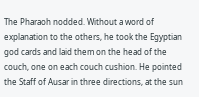The Pharaoh nodded. Without a word of explanation to the others, he took the Egyptian god cards and laid them on the head of the couch, one on each couch cushion. He pointed the Staff of Ausar in three directions, at the sun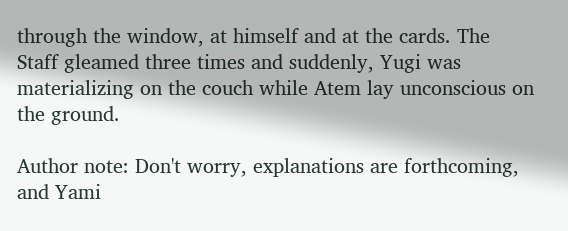through the window, at himself and at the cards. The Staff gleamed three times and suddenly, Yugi was materializing on the couch while Atem lay unconscious on the ground.

Author note: Don't worry, explanations are forthcoming, and Yami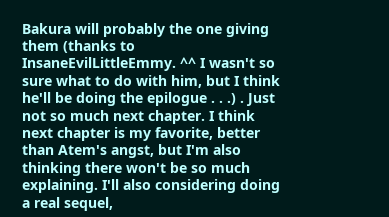Bakura will probably the one giving them (thanks to InsaneEvilLittleEmmy. ^^ I wasn't so sure what to do with him, but I think he'll be doing the epilogue . . .) . Just not so much next chapter. I think next chapter is my favorite, better than Atem's angst, but I'm also thinking there won't be so much explaining. I'll also considering doing a real sequel,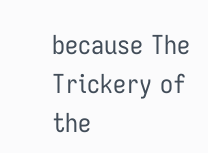because The Trickery of the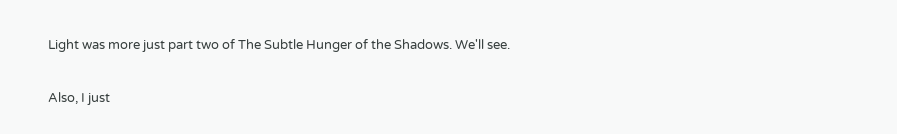Light was more just part two of The Subtle Hunger of the Shadows. We'll see.

Also, I just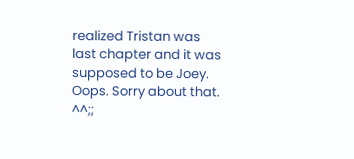realized Tristan was last chapter and it was supposed to be Joey. Oops. Sorry about that. ^^;;